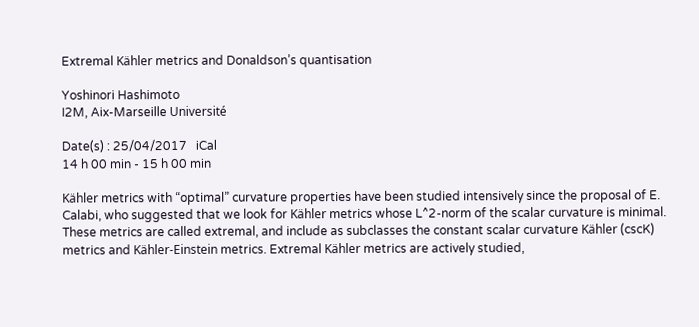Extremal Kähler metrics and Donaldson’s quantisation

Yoshinori Hashimoto
I2M, Aix-Marseille Université

Date(s) : 25/04/2017   iCal
14 h 00 min - 15 h 00 min

Kähler metrics with “optimal” curvature properties have been studied intensively since the proposal of E. Calabi, who suggested that we look for Kähler metrics whose L^2-norm of the scalar curvature is minimal. These metrics are called extremal, and include as subclasses the constant scalar curvature Kähler (cscK) metrics and Kähler-Einstein metrics. Extremal Kähler metrics are actively studied,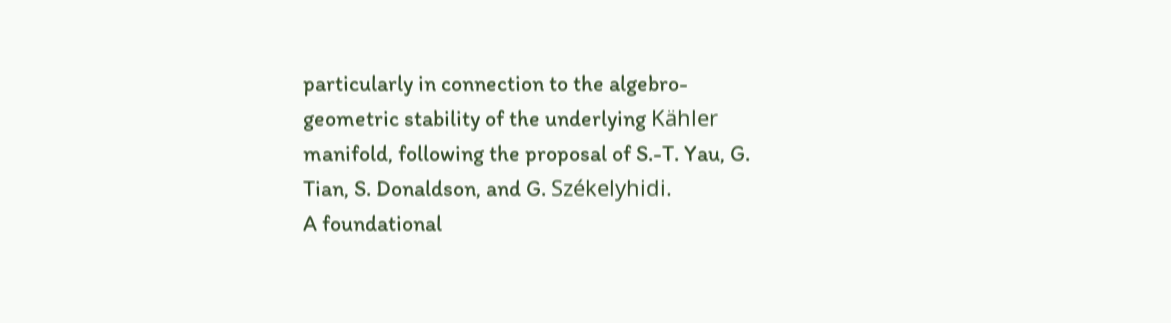particularly in connection to the algebro-geometric stability of the underlying Kähler manifold, following the proposal of S.-T. Yau, G. Tian, S. Donaldson, and G. Székelyhidi.
A foundational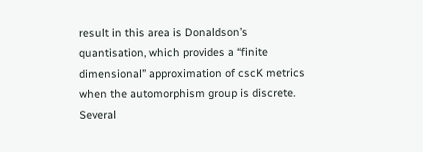result in this area is Donaldson’s quantisation, which provides a “finite dimensional” approximation of cscK metrics when the automorphism group is discrete. Several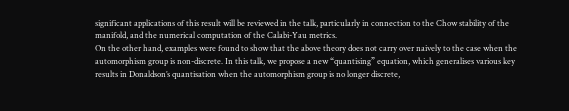significant applications of this result will be reviewed in the talk, particularly in connection to the Chow stability of the manifold, and the numerical computation of the Calabi-Yau metrics.
On the other hand, examples were found to show that the above theory does not carry over naively to the case when the automorphism group is non-discrete. In this talk, we propose a new “quantising” equation, which generalises various key results in Donaldson’s quantisation when the automorphism group is no longer discrete,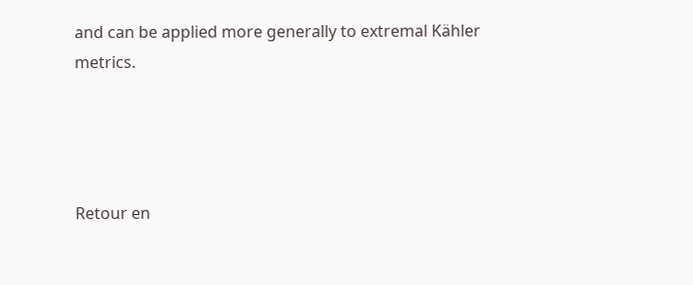and can be applied more generally to extremal Kähler metrics.




Retour en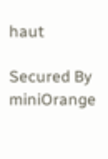haut

Secured By miniOrange